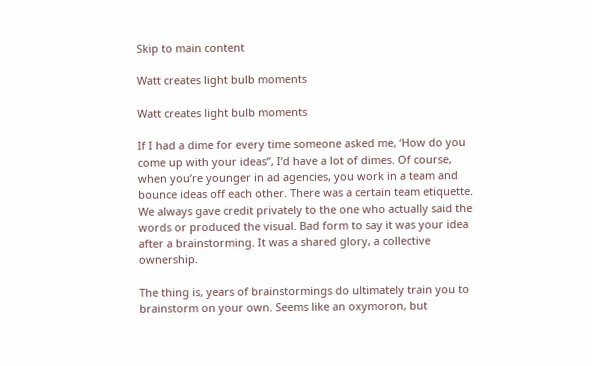Skip to main content

Watt creates light bulb moments

Watt creates light bulb moments

If I had a dime for every time someone asked me, ‘How do you come up with your ideas”, I’d have a lot of dimes. Of course, when you’re younger in ad agencies, you work in a team and bounce ideas off each other. There was a certain team etiquette. We always gave credit privately to the one who actually said the words or produced the visual. Bad form to say it was your idea after a brainstorming. It was a shared glory, a collective ownership.

The thing is, years of brainstormings do ultimately train you to brainstorm on your own. Seems like an oxymoron, but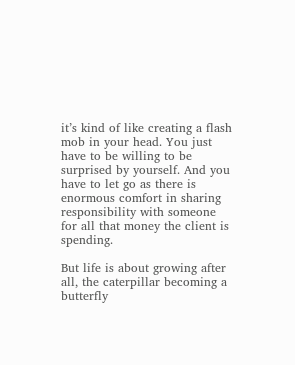it’s kind of like creating a flash mob in your head. You just have to be willing to be surprised by yourself. And you have to let go as there is enormous comfort in sharing responsibility with someone for all that money the client is spending.

But life is about growing after all, the caterpillar becoming a butterfly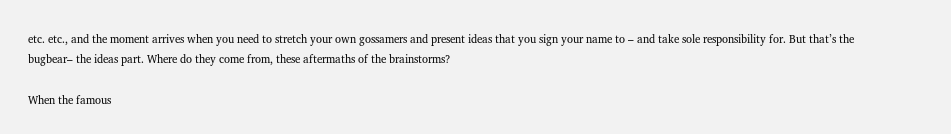etc. etc., and the moment arrives when you need to stretch your own gossamers and present ideas that you sign your name to – and take sole responsibility for. But that’s the bugbear– the ideas part. Where do they come from, these aftermaths of the brainstorms?

When the famous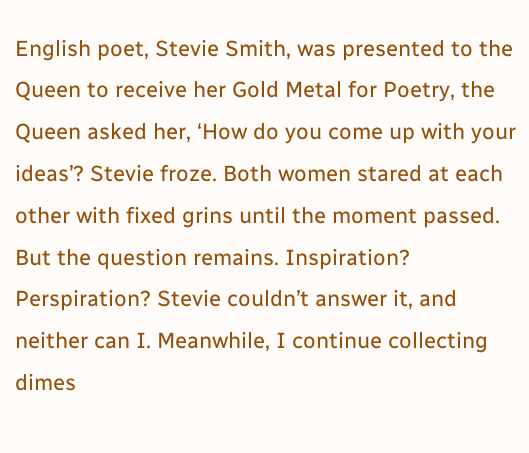English poet, Stevie Smith, was presented to the Queen to receive her Gold Metal for Poetry, the Queen asked her, ‘How do you come up with your ideas’? Stevie froze. Both women stared at each other with fixed grins until the moment passed. But the question remains. Inspiration? Perspiration? Stevie couldn’t answer it, and neither can I. Meanwhile, I continue collecting dimes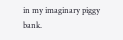in my imaginary piggy bank.